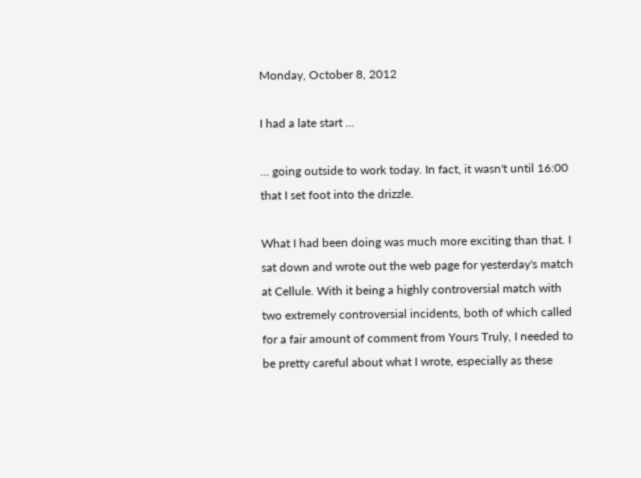Monday, October 8, 2012

I had a late start ...

... going outside to work today. In fact, it wasn't until 16:00 that I set foot into the drizzle.

What I had been doing was much more exciting than that. I sat down and wrote out the web page for yesterday's match at Cellule. With it being a highly controversial match with two extremely controversial incidents, both of which called for a fair amount of comment from Yours Truly, I needed to be pretty careful about what I wrote, especially as these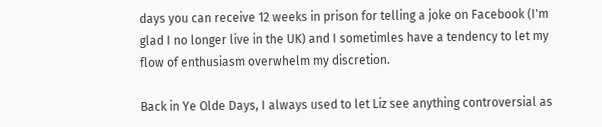days you can receive 12 weeks in prison for telling a joke on Facebook (I'm glad I no longer live in the UK) and I sometimles have a tendency to let my flow of enthusiasm overwhelm my discretion.

Back in Ye Olde Days, I always used to let Liz see anything controversial as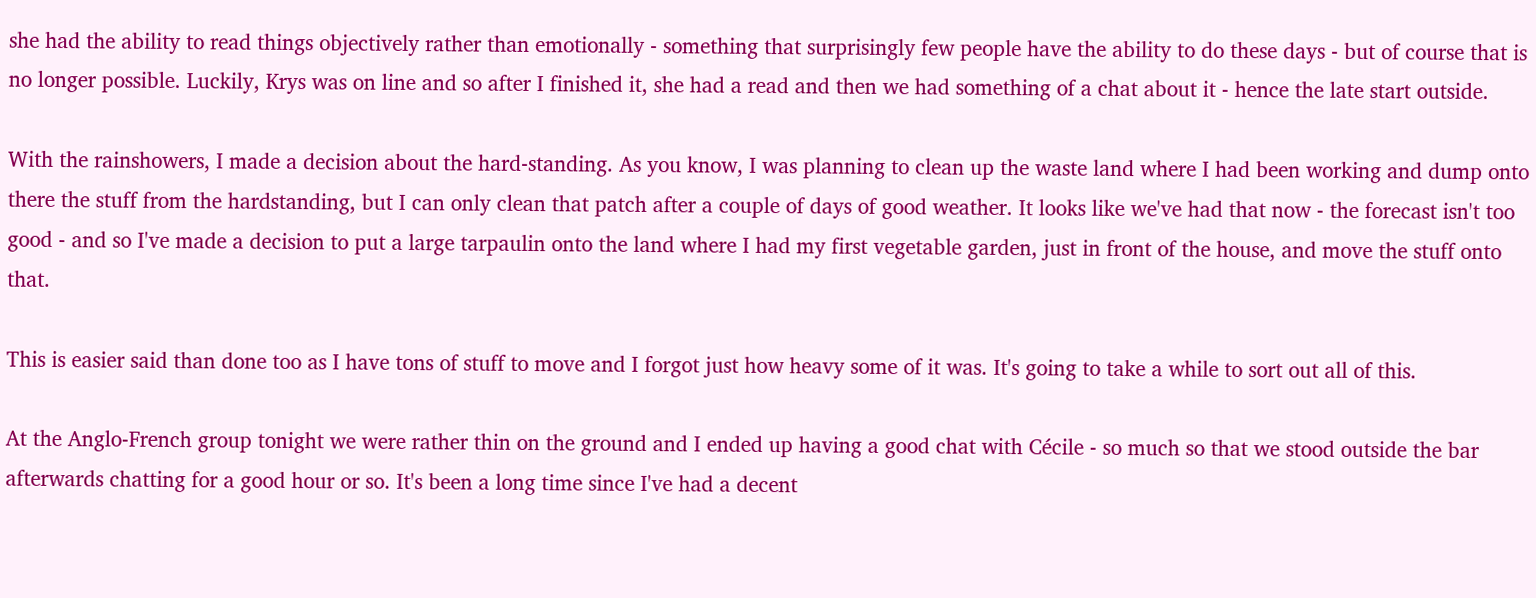she had the ability to read things objectively rather than emotionally - something that surprisingly few people have the ability to do these days - but of course that is no longer possible. Luckily, Krys was on line and so after I finished it, she had a read and then we had something of a chat about it - hence the late start outside.

With the rainshowers, I made a decision about the hard-standing. As you know, I was planning to clean up the waste land where I had been working and dump onto there the stuff from the hardstanding, but I can only clean that patch after a couple of days of good weather. It looks like we've had that now - the forecast isn't too good - and so I've made a decision to put a large tarpaulin onto the land where I had my first vegetable garden, just in front of the house, and move the stuff onto that.

This is easier said than done too as I have tons of stuff to move and I forgot just how heavy some of it was. It's going to take a while to sort out all of this.

At the Anglo-French group tonight we were rather thin on the ground and I ended up having a good chat with Cécile - so much so that we stood outside the bar afterwards chatting for a good hour or so. It's been a long time since I've had a decent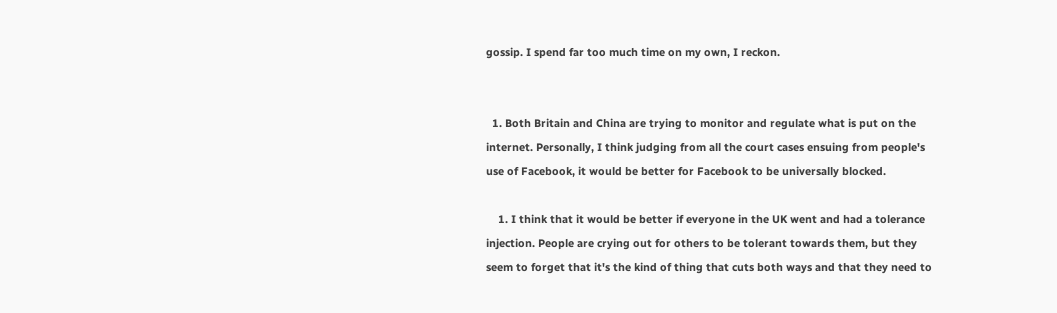gossip. I spend far too much time on my own, I reckon.


  1. Both Britain and China are trying to monitor and regulate what is put on the internet. Personally, I think judging from all the court cases ensuing from people's use of Facebook, it would be better for Facebook to be universally blocked.

    1. I think that it would be better if everyone in the UK went and had a tolerance injection. People are crying out for others to be tolerant towards them, but they seem to forget that it's the kind of thing that cuts both ways and that they need to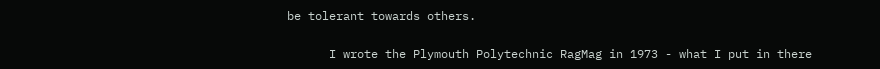be tolerant towards others.

      I wrote the Plymouth Polytechnic RagMag in 1973 - what I put in there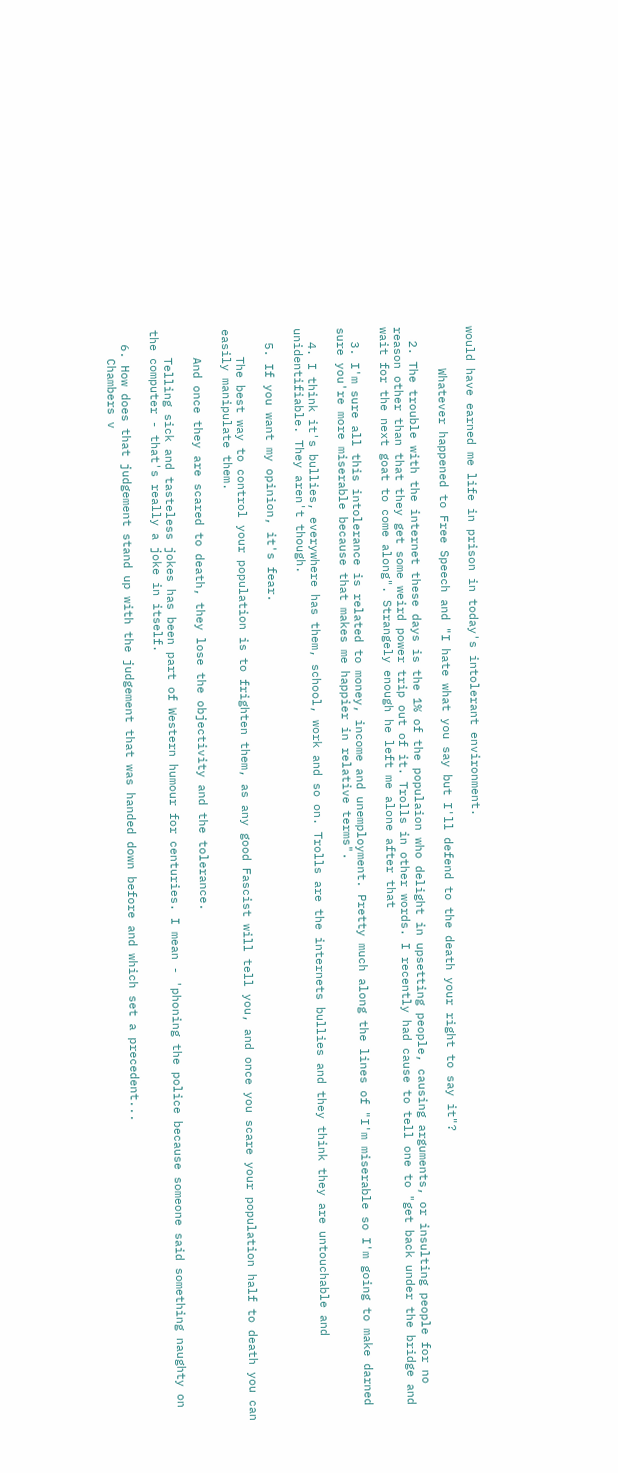would have earned me life in prison in today's intolerant environment.

      Whatever happened to Free Speech and "I hate what you say but I'll defend to the death your right to say it"?

  2. The trouble with the internet these days is the 1% of the populaion who delight in upsetting people, causing arguments, or insulting people for no reason other than that they get some weird power trip out of it. Trolls in other words. I recently had cause to tell one to "get back under the bridge and wait for the next goat to come along". Strangely enough he left me alone after that

  3. I'm sure all this intolerance is related to money, income and unemployment. Pretty much along the lines of "I'm miserable so I'm going to make darned sure you're more miserable because that makes me happier in relative terms".

  4. I think it's bullies, everywhere has them, school, work and so on. Trolls are the internets bullies and they think they are untouchable and unidentifiable. They aren't though.

  5. If you want my opinion, it's fear.

    The best way to control your population is to frighten them, as any good Fascist will tell you, and once you scare your population half to death you can easily manipulate them.

    And once they are scared to death, they lose the objectivity and the tolerance.

    Telling sick and tasteless jokes has been part of Western humour for centuries. I mean - 'phoning the police because someone said something naughty on the computer - that's really a joke in itself.

  6. How does that judgement stand up with the judgement that was handed down before and which set a precedent...
    Chambers v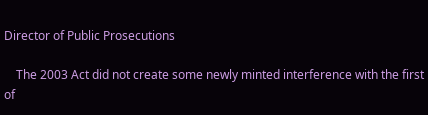Director of Public Prosecutions

    The 2003 Act did not create some newly minted interference with the first of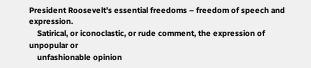President Roosevelt’s essential freedoms – freedom of speech and expression.
    Satirical, or iconoclastic, or rude comment, the expression of unpopular or
    unfashionable opinion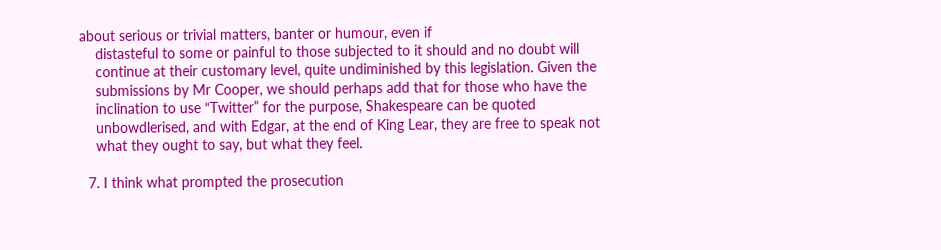about serious or trivial matters, banter or humour, even if
    distasteful to some or painful to those subjected to it should and no doubt will
    continue at their customary level, quite undiminished by this legislation. Given the
    submissions by Mr Cooper, we should perhaps add that for those who have the
    inclination to use “Twitter” for the purpose, Shakespeare can be quoted
    unbowdlerised, and with Edgar, at the end of King Lear, they are free to speak not
    what they ought to say, but what they feel.

  7. I think what prompted the prosecution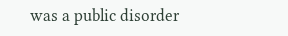was a public disorder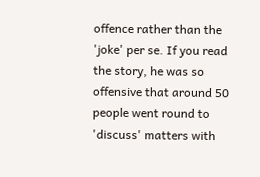offence rather than the 'joke' per se. If you read the story, he was so offensive that around 50 people went round to 'discuss' matters with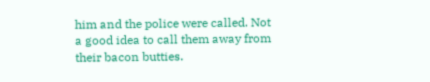him and the police were called. Not a good idea to call them away from their bacon butties.